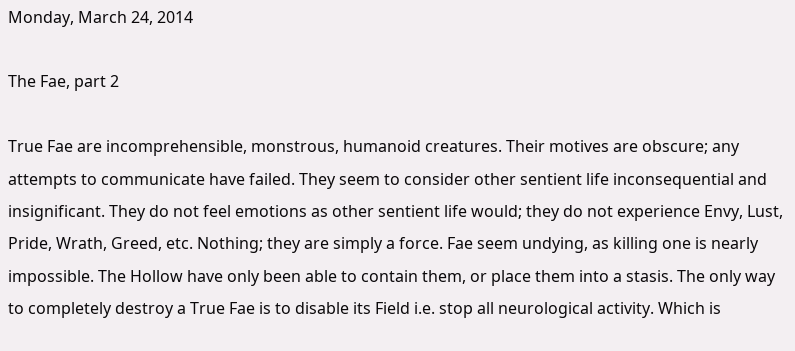Monday, March 24, 2014

The Fae, part 2

True Fae are incomprehensible, monstrous, humanoid creatures. Their motives are obscure; any attempts to communicate have failed. They seem to consider other sentient life inconsequential and insignificant. They do not feel emotions as other sentient life would; they do not experience Envy, Lust, Pride, Wrath, Greed, etc. Nothing; they are simply a force. Fae seem undying, as killing one is nearly impossible. The Hollow have only been able to contain them, or place them into a stasis. The only way to completely destroy a True Fae is to disable its Field i.e. stop all neurological activity. Which is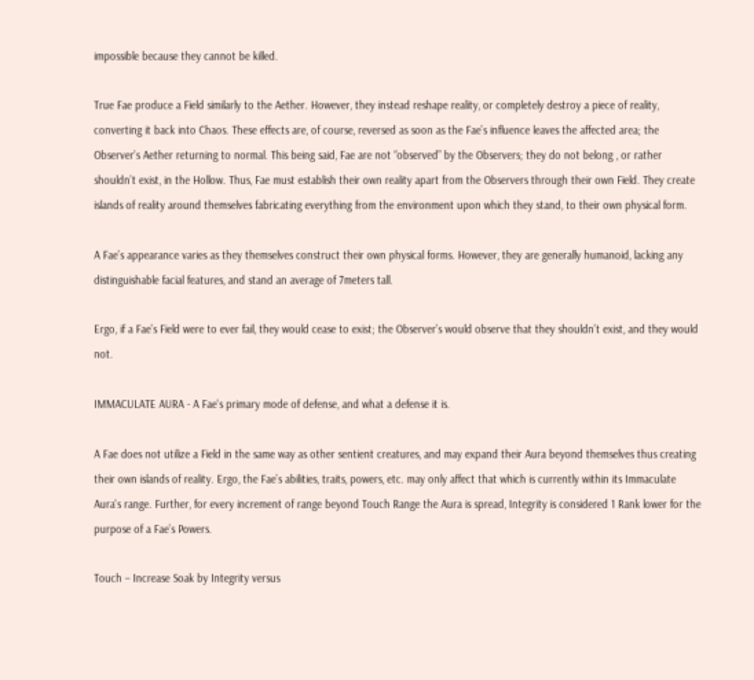impossible because they cannot be killed.

True Fae produce a Field similarly to the Aether. However, they instead reshape reality, or completely destroy a piece of reality, converting it back into Chaos. These effects are, of course, reversed as soon as the Fae’s influence leaves the affected area; the Observer’s Aether returning to normal. This being said, Fae are not “observed” by the Observers; they do not belong , or rather shouldn’t exist, in the Hollow. Thus, Fae must establish their own reality apart from the Observers through their own Field. They create islands of reality around themselves fabricating everything from the environment upon which they stand, to their own physical form.

A Fae’s appearance varies as they themselves construct their own physical forms. However, they are generally humanoid, lacking any distinguishable facial features, and stand an average of 7meters tall.

Ergo, if a Fae’s Field were to ever fail, they would cease to exist; the Observer’s would observe that they shouldn’t exist, and they would not.

IMMACULATE AURA - A Fae's primary mode of defense, and what a defense it is.

A Fae does not utilize a Field in the same way as other sentient creatures, and may expand their Aura beyond themselves thus creating their own islands of reality. Ergo, the Fae’s abilities, traits, powers, etc. may only affect that which is currently within its Immaculate Aura's range. Further, for every increment of range beyond Touch Range the Aura is spread, Integrity is considered 1 Rank lower for the purpose of a Fae’s Powers.

Touch – Increase Soak by Integrity versus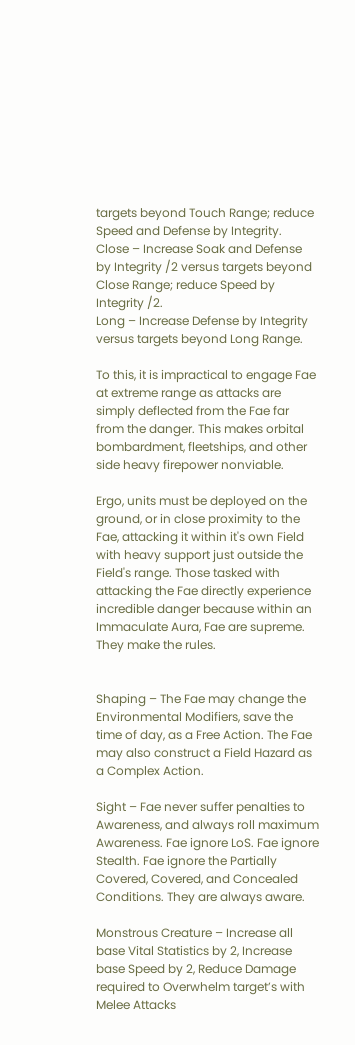targets beyond Touch Range; reduce Speed and Defense by Integrity.
Close – Increase Soak and Defense by Integrity /2 versus targets beyond Close Range; reduce Speed by Integrity /2.
Long – Increase Defense by Integrity versus targets beyond Long Range.

To this, it is impractical to engage Fae at extreme range as attacks are simply deflected from the Fae far from the danger. This makes orbital bombardment, fleetships, and other side heavy firepower nonviable.

Ergo, units must be deployed on the ground, or in close proximity to the Fae, attacking it within it's own Field with heavy support just outside the Field's range. Those tasked with attacking the Fae directly experience incredible danger because within an Immaculate Aura, Fae are supreme. They make the rules.


Shaping – The Fae may change the Environmental Modifiers, save the time of day, as a Free Action. The Fae may also construct a Field Hazard as a Complex Action.

Sight – Fae never suffer penalties to Awareness, and always roll maximum Awareness. Fae ignore LoS. Fae ignore Stealth. Fae ignore the Partially Covered, Covered, and Concealed Conditions. They are always aware.

Monstrous Creature – Increase all base Vital Statistics by 2, Increase base Speed by 2, Reduce Damage required to Overwhelm target’s with Melee Attacks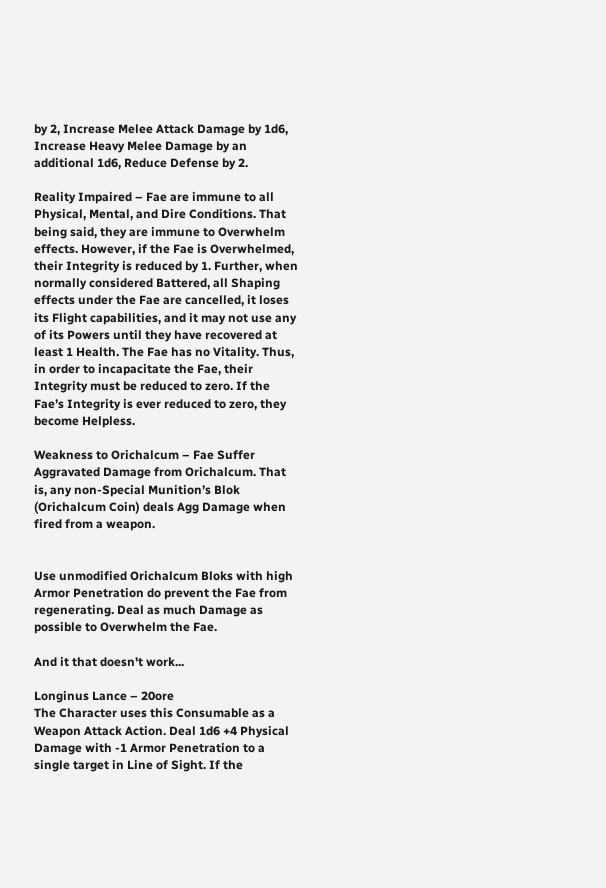by 2, Increase Melee Attack Damage by 1d6, Increase Heavy Melee Damage by an additional 1d6, Reduce Defense by 2.

Reality Impaired – Fae are immune to all Physical, Mental, and Dire Conditions. That being said, they are immune to Overwhelm effects. However, if the Fae is Overwhelmed, their Integrity is reduced by 1. Further, when normally considered Battered, all Shaping effects under the Fae are cancelled, it loses its Flight capabilities, and it may not use any of its Powers until they have recovered at least 1 Health. The Fae has no Vitality. Thus, in order to incapacitate the Fae, their Integrity must be reduced to zero. If the Fae’s Integrity is ever reduced to zero, they become Helpless.

Weakness to Orichalcum – Fae Suffer Aggravated Damage from Orichalcum. That is, any non-Special Munition’s Blok (Orichalcum Coin) deals Agg Damage when fired from a weapon.


Use unmodified Orichalcum Bloks with high Armor Penetration do prevent the Fae from regenerating. Deal as much Damage as possible to Overwhelm the Fae.

And it that doesn't work...

Longinus Lance – 20ore
The Character uses this Consumable as a Weapon Attack Action. Deal 1d6 +4 Physical Damage with -1 Armor Penetration to a single target in Line of Sight. If the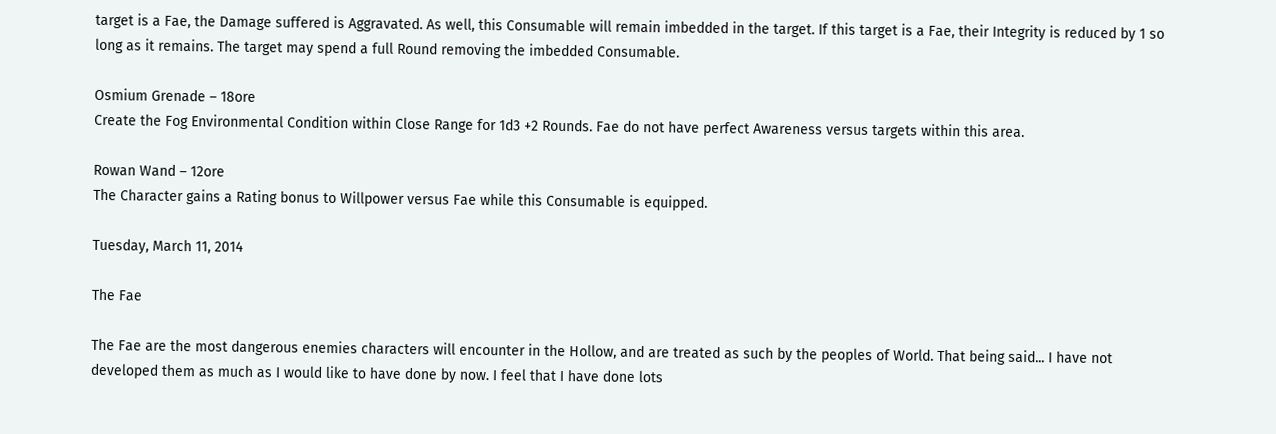target is a Fae, the Damage suffered is Aggravated. As well, this Consumable will remain imbedded in the target. If this target is a Fae, their Integrity is reduced by 1 so long as it remains. The target may spend a full Round removing the imbedded Consumable.

Osmium Grenade – 18ore
Create the Fog Environmental Condition within Close Range for 1d3 +2 Rounds. Fae do not have perfect Awareness versus targets within this area.

Rowan Wand – 12ore
The Character gains a Rating bonus to Willpower versus Fae while this Consumable is equipped.

Tuesday, March 11, 2014

The Fae

The Fae are the most dangerous enemies characters will encounter in the Hollow, and are treated as such by the peoples of World. That being said... I have not developed them as much as I would like to have done by now. I feel that I have done lots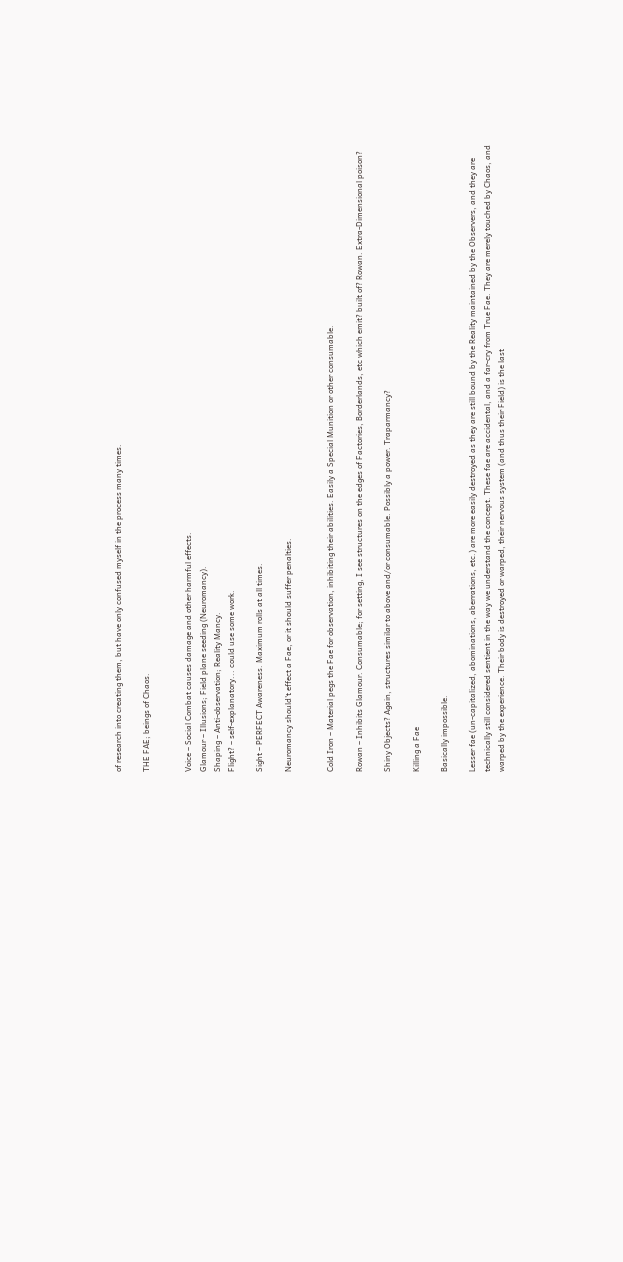of research into creating them, but have only confused myself in the process many times.

THE FAE; beings of Chaos.


Voice – Social Combat causes damage and other harmful effects.
Glamour – Illusions; Field plane seeding (Neuromancy).
Shaping – Anti-observation; Reality Mancy.
Flight? – self-explanatory... could use some work.

Sight – PERFECT Awareness. Maximum rolls at all times.

Neuromancy should't effect a Fae, or it should suffer penalties.


Cold Iron – Material pegs the Fae for observation, inhibiting their abilities. Easily a Special Munition or other consumable.

Rowan – Inhibits Glamour. Consumable; for setting, I see structures on the edges of Factories, Borderlands, etc which emit? built of? Rowan. Extra-Dimensional poison?

Shiny Objects? Again, structures similar to above and/or consumable. Possibly a power. Traparmancy?

Killing a Fae

Basically impossible.

Lesser fae (un-capitalized, abominations, aberrations, etc.) are more easily destroyed as they are still bound by the Reality maintained by the Observers, and they are technically still considered sentient in the way we understand the concept. These fae are accidental, and a far-cry from True Fae. They are merely touched by Chaos, and warped by the experience. Their body is destroyed or warped, their nervous system (and thus their Field) is the last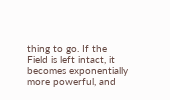thing to go. If the Field is left intact, it becomes exponentially more powerful, and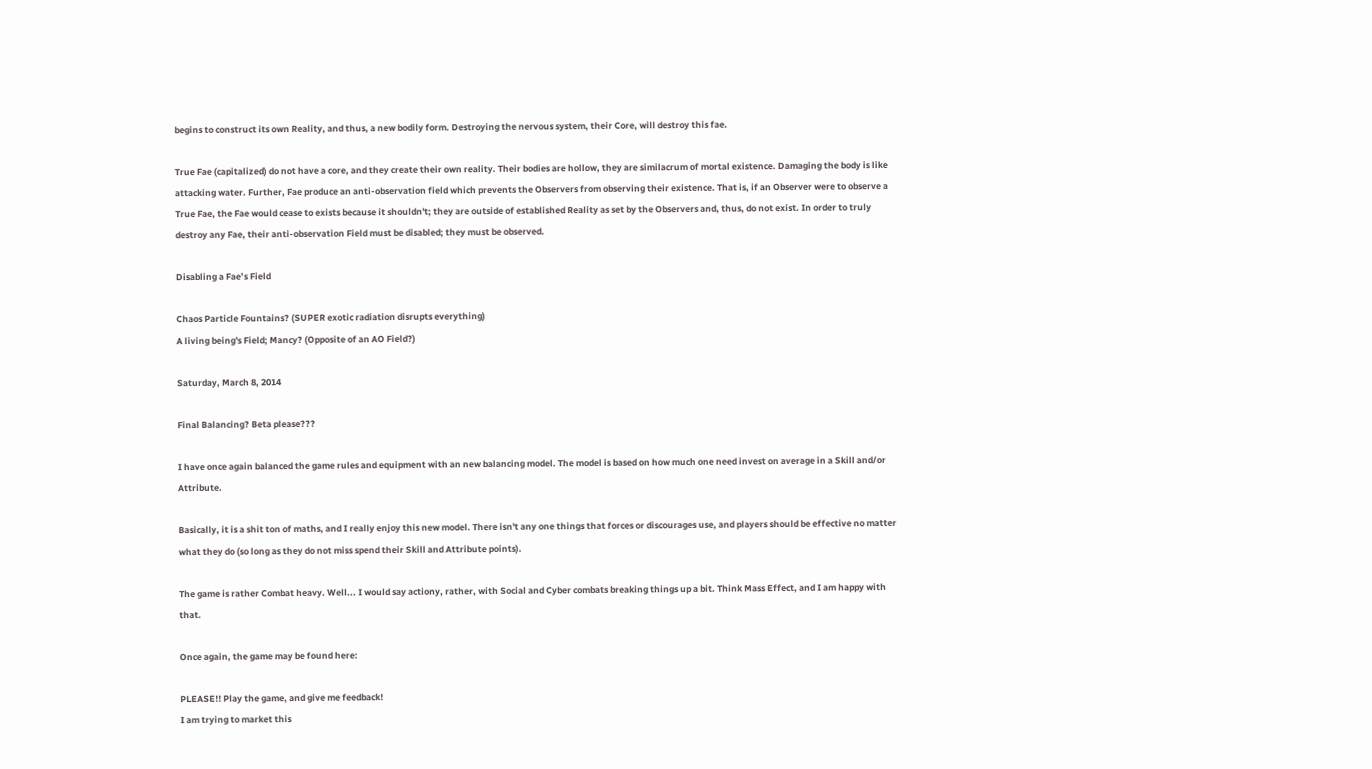begins to construct its own Reality, and thus, a new bodily form. Destroying the nervous system, their Core, will destroy this fae.

True Fae (capitalized) do not have a core, and they create their own reality. Their bodies are hollow, they are similacrum of mortal existence. Damaging the body is like attacking water. Further, Fae produce an anti-observation field which prevents the Observers from observing their existence. That is, if an Observer were to observe a True Fae, the Fae would cease to exists because it shouldn't; they are outside of established Reality as set by the Observers and, thus, do not exist. In order to truly destroy any Fae, their anti-observation Field must be disabled; they must be observed.

Disabling a Fae’s Field

Chaos Particle Fountains? (SUPER exotic radiation disrupts everything)
A living being's Field; Mancy? (Opposite of an AO Field?)

Saturday, March 8, 2014

Final Balancing? Beta please???

I have once again balanced the game rules and equipment with an new balancing model. The model is based on how much one need invest on average in a Skill and/or Attribute.

Basically, it is a shit ton of maths, and I really enjoy this new model. There isn't any one things that forces or discourages use, and players should be effective no matter what they do (so long as they do not miss spend their Skill and Attribute points).

The game is rather Combat heavy. Well... I would say actiony, rather, with Social and Cyber combats breaking things up a bit. Think Mass Effect, and I am happy with that.

Once again, the game may be found here:

PLEASE!! Play the game, and give me feedback!
I am trying to market this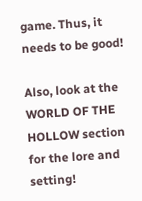game. Thus, it needs to be good!

Also, look at the WORLD OF THE HOLLOW section for the lore and setting!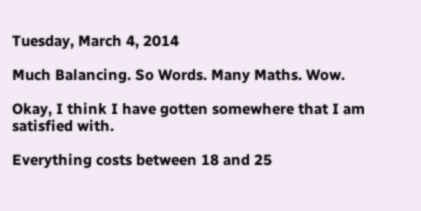Tuesday, March 4, 2014

Much Balancing. So Words. Many Maths. Wow.

Okay, I think I have gotten somewhere that I am satisfied with.

Everything costs between 18 and 25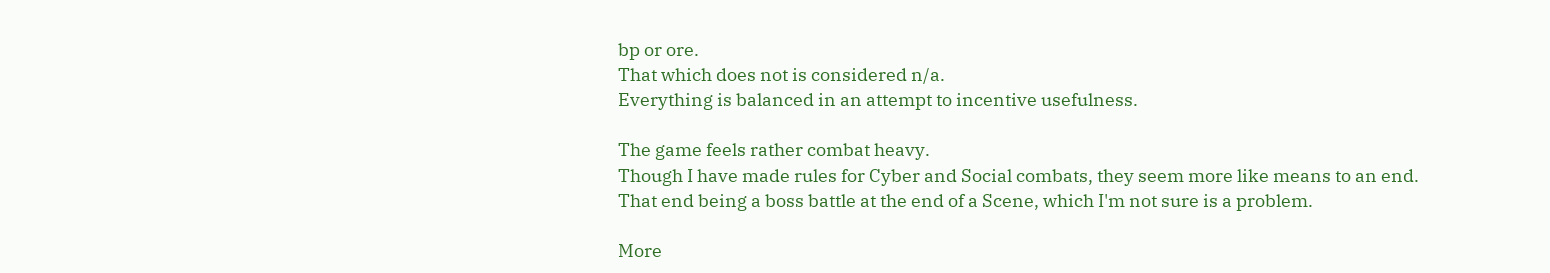bp or ore.
That which does not is considered n/a.
Everything is balanced in an attempt to incentive usefulness.

The game feels rather combat heavy.
Though I have made rules for Cyber and Social combats, they seem more like means to an end.
That end being a boss battle at the end of a Scene, which I'm not sure is a problem.

More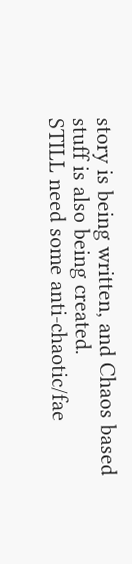story is being written, and Chaos based stuff is also being created.
STILL need some anti-chaotic/fae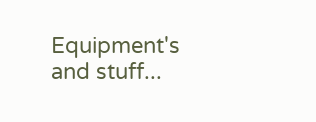Equipment's and stuff...